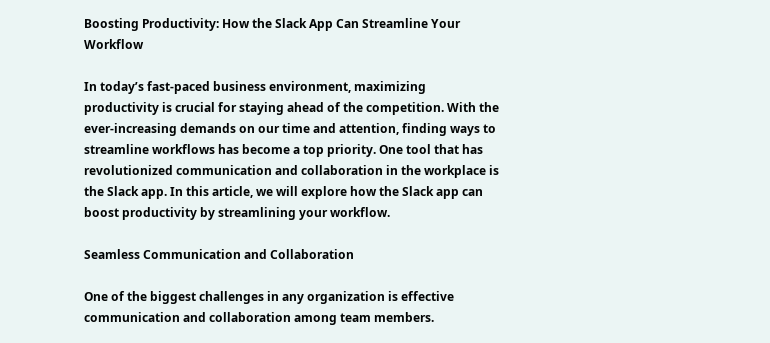Boosting Productivity: How the Slack App Can Streamline Your Workflow

In today’s fast-paced business environment, maximizing productivity is crucial for staying ahead of the competition. With the ever-increasing demands on our time and attention, finding ways to streamline workflows has become a top priority. One tool that has revolutionized communication and collaboration in the workplace is the Slack app. In this article, we will explore how the Slack app can boost productivity by streamlining your workflow.

Seamless Communication and Collaboration

One of the biggest challenges in any organization is effective communication and collaboration among team members.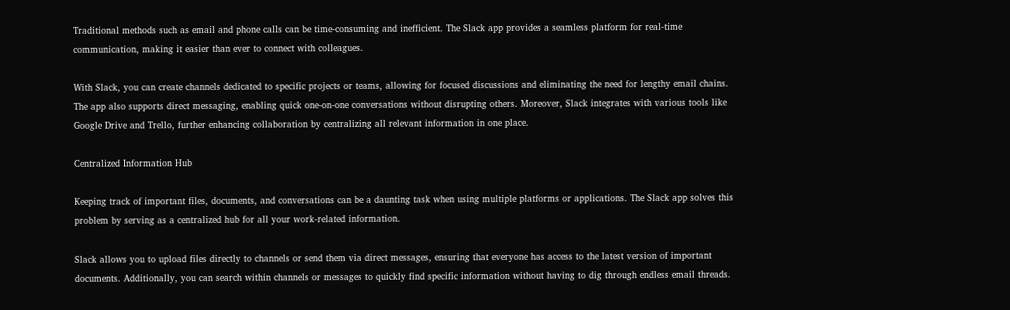Traditional methods such as email and phone calls can be time-consuming and inefficient. The Slack app provides a seamless platform for real-time communication, making it easier than ever to connect with colleagues.

With Slack, you can create channels dedicated to specific projects or teams, allowing for focused discussions and eliminating the need for lengthy email chains. The app also supports direct messaging, enabling quick one-on-one conversations without disrupting others. Moreover, Slack integrates with various tools like Google Drive and Trello, further enhancing collaboration by centralizing all relevant information in one place.

Centralized Information Hub

Keeping track of important files, documents, and conversations can be a daunting task when using multiple platforms or applications. The Slack app solves this problem by serving as a centralized hub for all your work-related information.

Slack allows you to upload files directly to channels or send them via direct messages, ensuring that everyone has access to the latest version of important documents. Additionally, you can search within channels or messages to quickly find specific information without having to dig through endless email threads.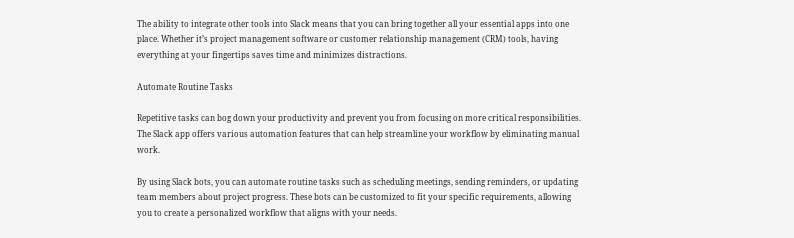The ability to integrate other tools into Slack means that you can bring together all your essential apps into one place. Whether it’s project management software or customer relationship management (CRM) tools, having everything at your fingertips saves time and minimizes distractions.

Automate Routine Tasks

Repetitive tasks can bog down your productivity and prevent you from focusing on more critical responsibilities. The Slack app offers various automation features that can help streamline your workflow by eliminating manual work.

By using Slack bots, you can automate routine tasks such as scheduling meetings, sending reminders, or updating team members about project progress. These bots can be customized to fit your specific requirements, allowing you to create a personalized workflow that aligns with your needs.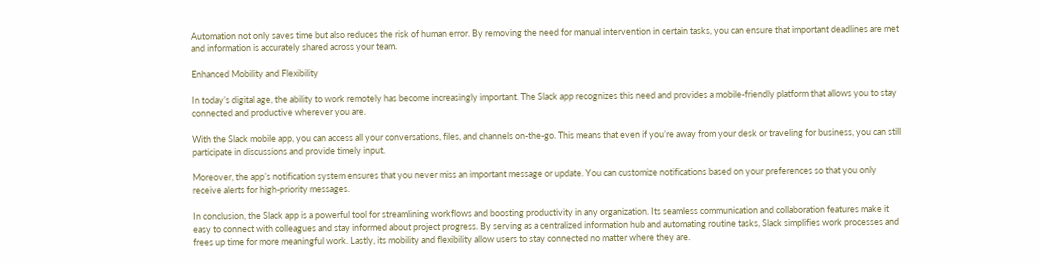Automation not only saves time but also reduces the risk of human error. By removing the need for manual intervention in certain tasks, you can ensure that important deadlines are met and information is accurately shared across your team.

Enhanced Mobility and Flexibility

In today’s digital age, the ability to work remotely has become increasingly important. The Slack app recognizes this need and provides a mobile-friendly platform that allows you to stay connected and productive wherever you are.

With the Slack mobile app, you can access all your conversations, files, and channels on-the-go. This means that even if you’re away from your desk or traveling for business, you can still participate in discussions and provide timely input.

Moreover, the app’s notification system ensures that you never miss an important message or update. You can customize notifications based on your preferences so that you only receive alerts for high-priority messages.

In conclusion, the Slack app is a powerful tool for streamlining workflows and boosting productivity in any organization. Its seamless communication and collaboration features make it easy to connect with colleagues and stay informed about project progress. By serving as a centralized information hub and automating routine tasks, Slack simplifies work processes and frees up time for more meaningful work. Lastly, its mobility and flexibility allow users to stay connected no matter where they are.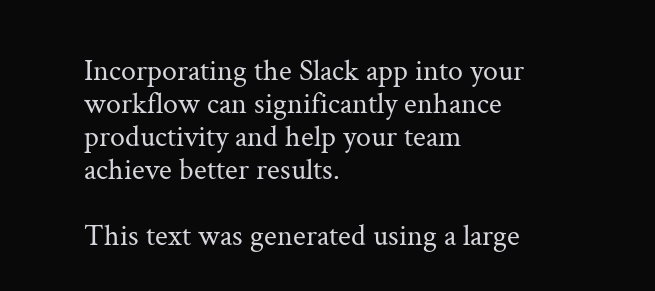Incorporating the Slack app into your workflow can significantly enhance productivity and help your team achieve better results.

This text was generated using a large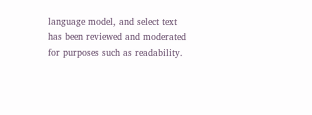language model, and select text has been reviewed and moderated for purposes such as readability.